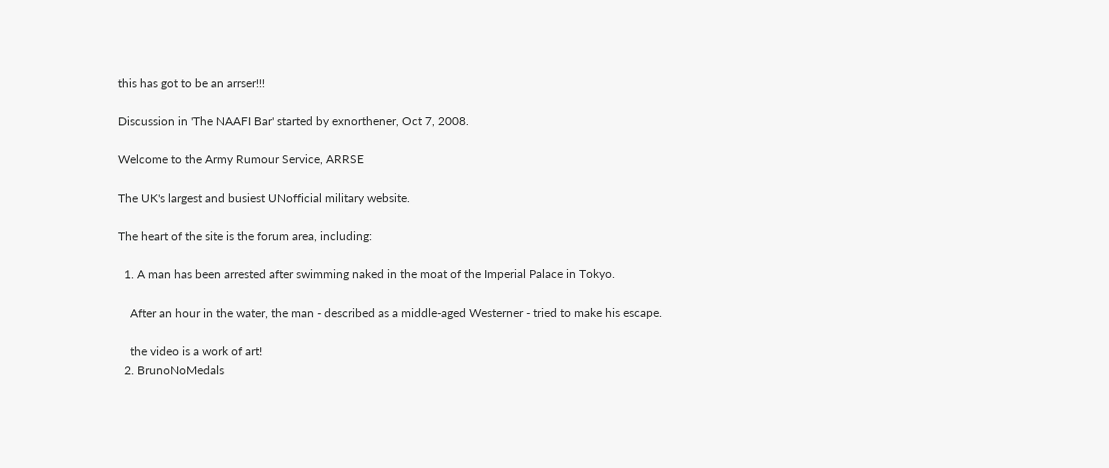this has got to be an arrser!!!

Discussion in 'The NAAFI Bar' started by exnorthener, Oct 7, 2008.

Welcome to the Army Rumour Service, ARRSE

The UK's largest and busiest UNofficial military website.

The heart of the site is the forum area, including:

  1. A man has been arrested after swimming naked in the moat of the Imperial Palace in Tokyo.

    After an hour in the water, the man - described as a middle-aged Westerner - tried to make his escape.

    the video is a work of art!
  2. BrunoNoMedals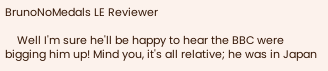BrunoNoMedals LE Reviewer

    Well I'm sure he'll be happy to hear the BBC were bigging him up! Mind you, it's all relative; he was in Japan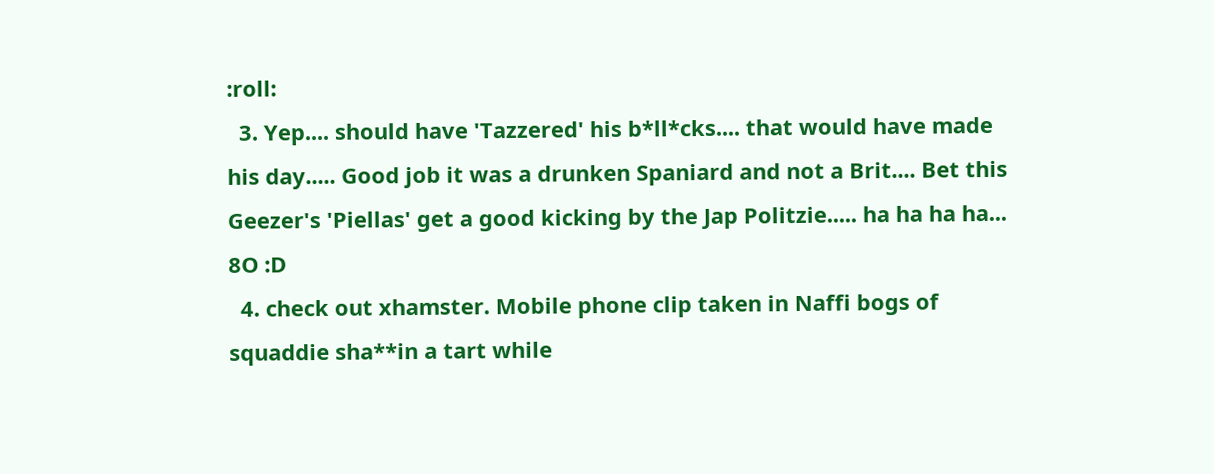:roll:
  3. Yep.... should have 'Tazzered' his b*ll*cks.... that would have made his day..... Good job it was a drunken Spaniard and not a Brit.... Bet this Geezer's 'Piellas' get a good kicking by the Jap Politzie..... ha ha ha ha... 8O :D
  4. check out xhamster. Mobile phone clip taken in Naffi bogs of squaddie sha**in a tart while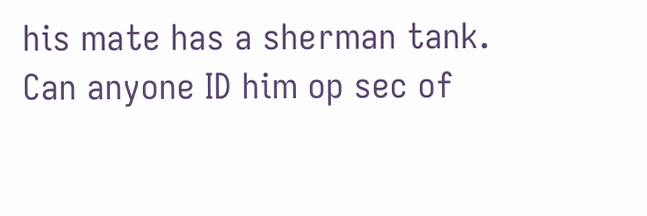his mate has a sherman tank. Can anyone ID him op sec of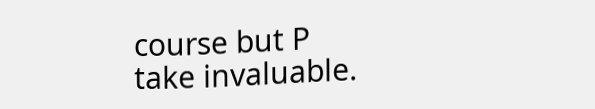course but P take invaluable.